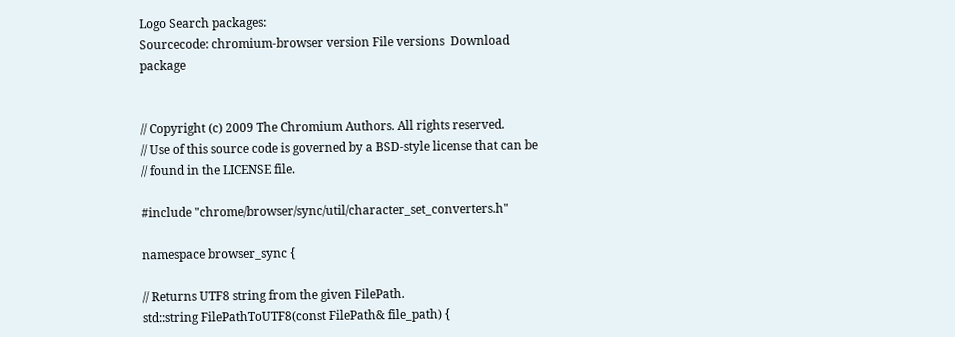Logo Search packages:
Sourcecode: chromium-browser version File versions  Download package


// Copyright (c) 2009 The Chromium Authors. All rights reserved.
// Use of this source code is governed by a BSD-style license that can be
// found in the LICENSE file.

#include "chrome/browser/sync/util/character_set_converters.h"

namespace browser_sync {

// Returns UTF8 string from the given FilePath.
std::string FilePathToUTF8(const FilePath& file_path) {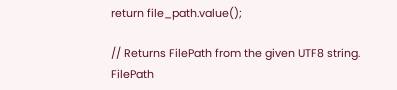return file_path.value();

// Returns FilePath from the given UTF8 string.
FilePath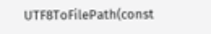UTF8ToFilePath(const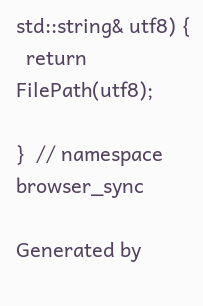std::string& utf8) {
  return FilePath(utf8);

}  // namespace browser_sync

Generated by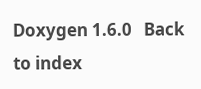Doxygen 1.6.0   Back to index